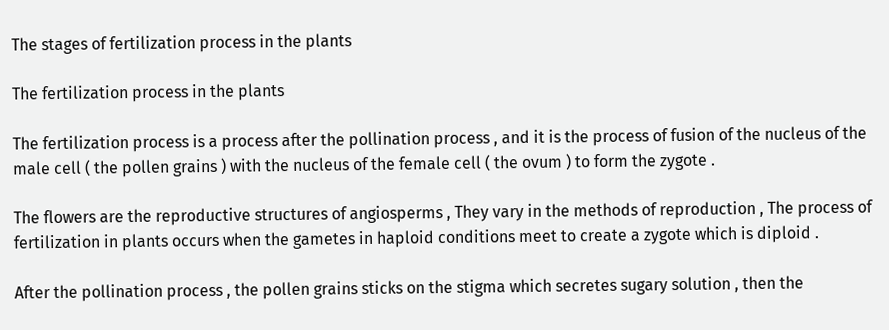The stages of fertilization process in the plants

The fertilization process in the plants

The fertilization process is a process after the pollination process , and it is the process of fusion of the nucleus of the male cell ( the pollen grains ) with the nucleus of the female cell ( the ovum ) to form the zygote .

The flowers are the reproductive structures of angiosperms , They vary in the methods of reproduction , The process of fertilization in plants occurs when the gametes in haploid conditions meet to create a zygote which is diploid .

After the pollination process , the pollen grains sticks on the stigma which secretes sugary solution , then the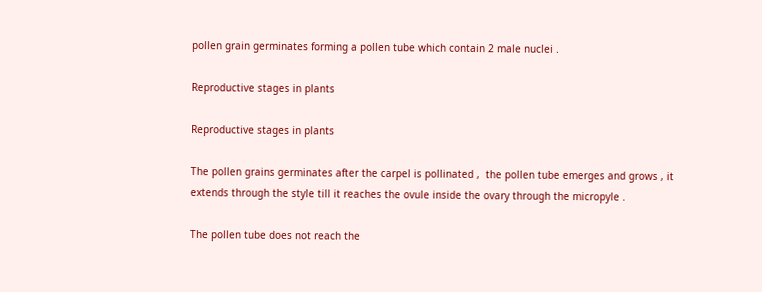pollen grain germinates forming a pollen tube which contain 2 male nuclei .

Reproductive stages in plants

Reproductive stages in plants

The pollen grains germinates after the carpel is pollinated ,  the pollen tube emerges and grows , it extends through the style till it reaches the ovule inside the ovary through the micropyle .

The pollen tube does not reach the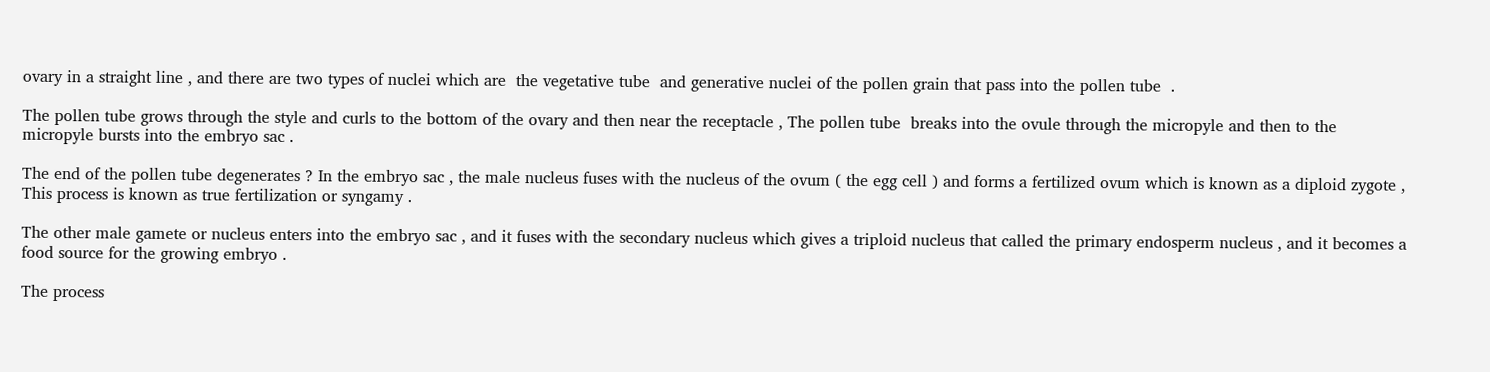ovary in a straight line , and there are two types of nuclei which are  the vegetative tube  and generative nuclei of the pollen grain that pass into the pollen tube  .

The pollen tube grows through the style and curls to the bottom of the ovary and then near the receptacle , The pollen tube  breaks into the ovule through the micropyle and then to the micropyle bursts into the embryo sac .

The end of the pollen tube degenerates ? In the embryo sac , the male nucleus fuses with the nucleus of the ovum ( the egg cell ) and forms a fertilized ovum which is known as a diploid zygote , This process is known as true fertilization or syngamy .

The other male gamete or nucleus enters into the embryo sac , and it fuses with the secondary nucleus which gives a triploid nucleus that called the primary endosperm nucleus , and it becomes a food source for the growing embryo .

The process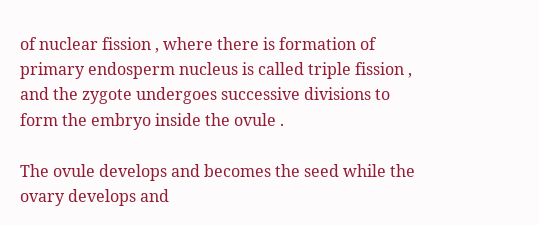of nuclear fission , where there is formation of primary endosperm nucleus is called triple fission , and the zygote undergoes successive divisions to form the embryo inside the ovule .

The ovule develops and becomes the seed while the ovary develops and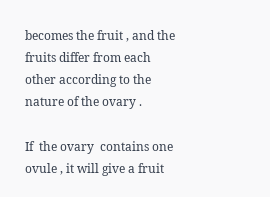becomes the fruit , and the fruits differ from each other according to the nature of the ovary .

If  the ovary  contains one ovule , it will give a fruit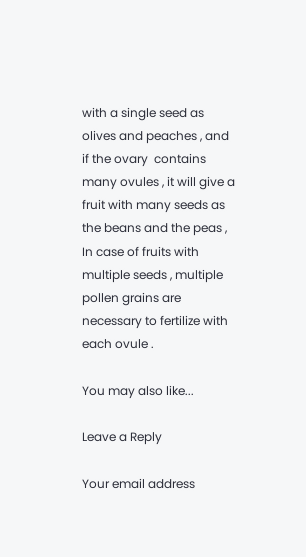with a single seed as olives and peaches , and if the ovary  contains many ovules , it will give a fruit with many seeds as the beans and the peas , In case of fruits with multiple seeds , multiple pollen grains are necessary to fertilize with each ovule .

You may also like...

Leave a Reply

Your email address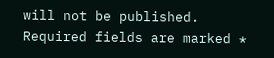will not be published. Required fields are marked *